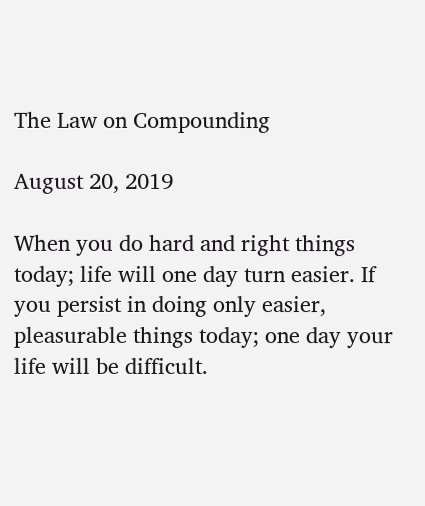The Law on Compounding

August 20, 2019

When you do hard and right things today; life will one day turn easier. If you persist in doing only easier, pleasurable things today; one day your life will be difficult.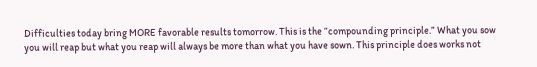Difficulties today bring MORE favorable results tomorrow. This is the “compounding principle.” What you sow you will reap but what you reap will always be more than what you have sown. This principle does works not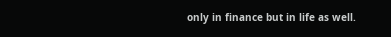only in finance but in life as well.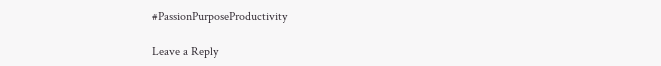#PassionPurposeProductivity

Leave a Reply